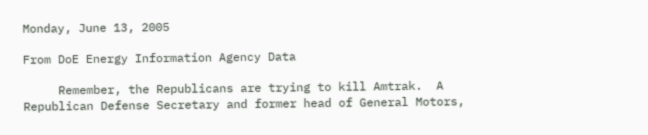Monday, June 13, 2005

From DoE Energy Information Agency Data

     Remember, the Republicans are trying to kill Amtrak.  A Republican Defense Secretary and former head of General Motors,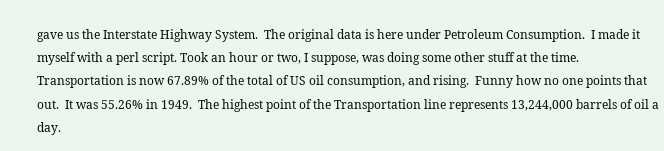gave us the Interstate Highway System.  The original data is here under Petroleum Consumption.  I made it myself with a perl script. Took an hour or two, I suppose, was doing some other stuff at the time.  Transportation is now 67.89% of the total of US oil consumption, and rising.  Funny how no one points that out.  It was 55.26% in 1949.  The highest point of the Transportation line represents 13,244,000 barrels of oil a day.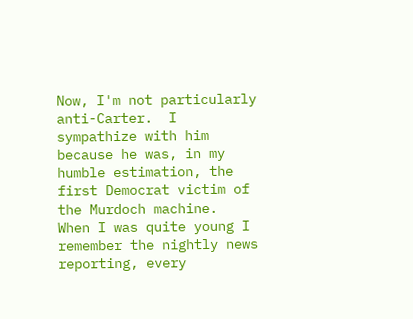Now, I'm not particularly anti-Carter.  I sympathize with him because he was, in my humble estimation, the first Democrat victim of the Murdoch machine.  When I was quite young I remember the nightly news reporting, every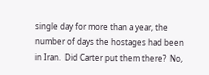single day for more than a year, the number of days the hostages had been in Iran.  Did Carter put them there?  No,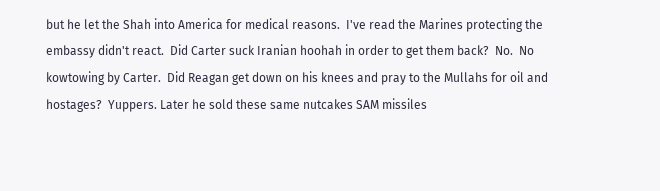but he let the Shah into America for medical reasons.  I've read the Marines protecting the embassy didn't react.  Did Carter suck Iranian hoohah in order to get them back?  No.  No kowtowing by Carter.  Did Reagan get down on his knees and pray to the Mullahs for oil and hostages?  Yuppers. Later he sold these same nutcakes SAM missiles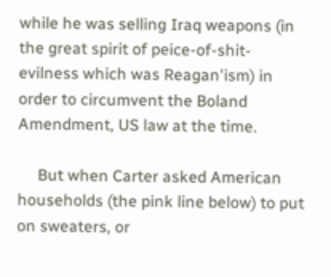while he was selling Iraq weapons (in the great spirit of peice-of-shit-evilness which was Reagan'ism) in order to circumvent the Boland Amendment, US law at the time.

     But when Carter asked American households (the pink line below) to put on sweaters, or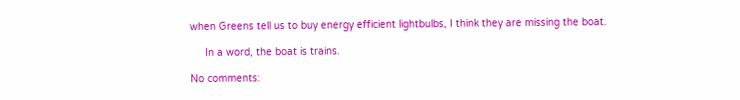when Greens tell us to buy energy efficient lightbulbs, I think they are missing the boat.

     In a word, the boat is trains.

No comments: